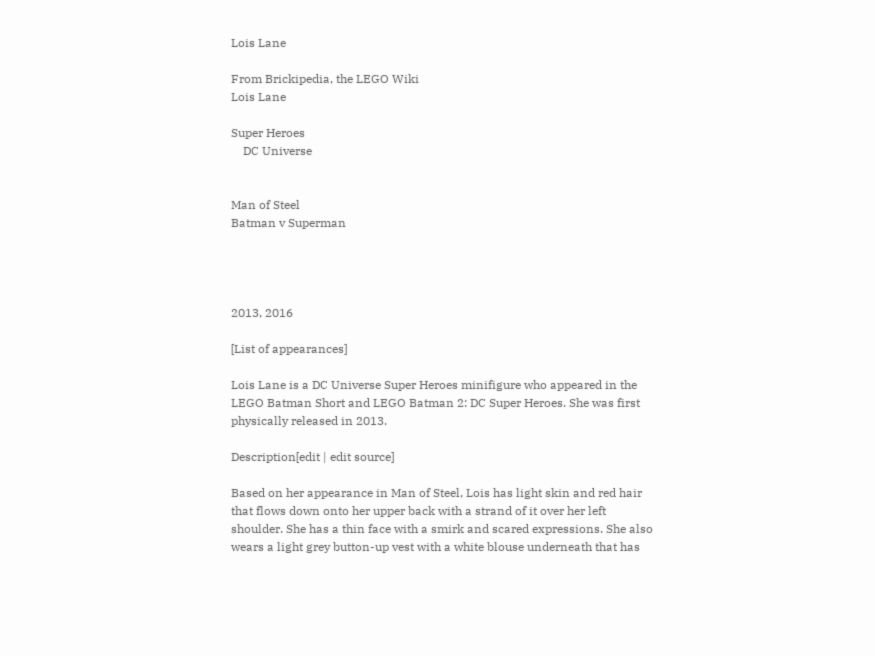Lois Lane

From Brickipedia, the LEGO Wiki
Lois Lane

Super Heroes
    DC Universe


Man of Steel
Batman v Superman




2013, 2016

[List of appearances]

Lois Lane is a DC Universe Super Heroes minifigure who appeared in the LEGO Batman Short and LEGO Batman 2: DC Super Heroes. She was first physically released in 2013.

Description[edit | edit source]

Based on her appearance in Man of Steel, Lois has light skin and red hair that flows down onto her upper back with a strand of it over her left shoulder. She has a thin face with a smirk and scared expressions. She also wears a light grey button-up vest with a white blouse underneath that has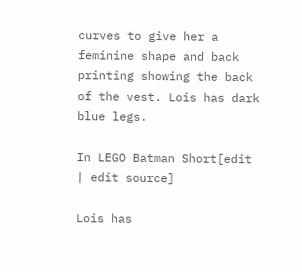curves to give her a feminine shape and back printing showing the back of the vest. Lois has dark blue legs.

In LEGO Batman Short[edit | edit source]

Lois has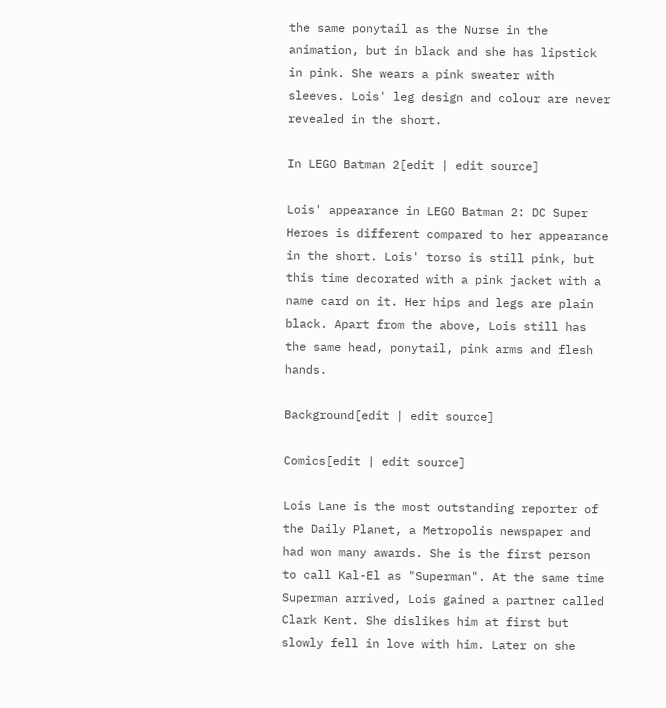the same ponytail as the Nurse in the animation, but in black and she has lipstick in pink. She wears a pink sweater with sleeves. Lois' leg design and colour are never revealed in the short.

In LEGO Batman 2[edit | edit source]

Lois' appearance in LEGO Batman 2: DC Super Heroes is different compared to her appearance in the short. Lois' torso is still pink, but this time decorated with a pink jacket with a name card on it. Her hips and legs are plain black. Apart from the above, Lois still has the same head, ponytail, pink arms and flesh hands.

Background[edit | edit source]

Comics[edit | edit source]

Lois Lane is the most outstanding reporter of the Daily Planet, a Metropolis newspaper and had won many awards. She is the first person to call Kal-El as "Superman". At the same time Superman arrived, Lois gained a partner called Clark Kent. She dislikes him at first but slowly fell in love with him. Later on she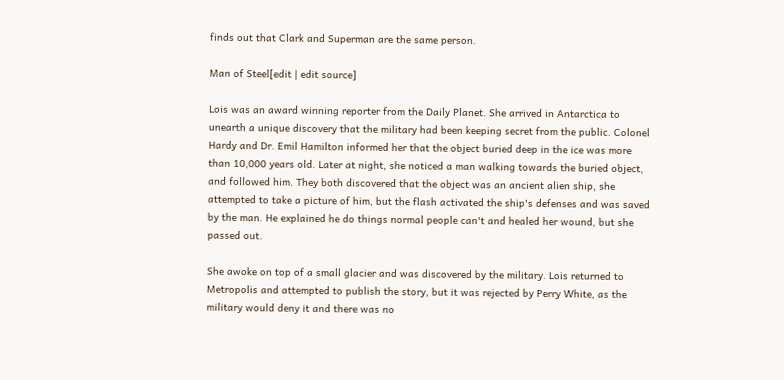finds out that Clark and Superman are the same person.

Man of Steel[edit | edit source]

Lois was an award winning reporter from the Daily Planet. She arrived in Antarctica to unearth a unique discovery that the military had been keeping secret from the public. Colonel Hardy and Dr. Emil Hamilton informed her that the object buried deep in the ice was more than 10,000 years old. Later at night, she noticed a man walking towards the buried object, and followed him. They both discovered that the object was an ancient alien ship, she attempted to take a picture of him, but the flash activated the ship's defenses and was saved by the man. He explained he do things normal people can't and healed her wound, but she passed out.

She awoke on top of a small glacier and was discovered by the military. Lois returned to Metropolis and attempted to publish the story, but it was rejected by Perry White, as the military would deny it and there was no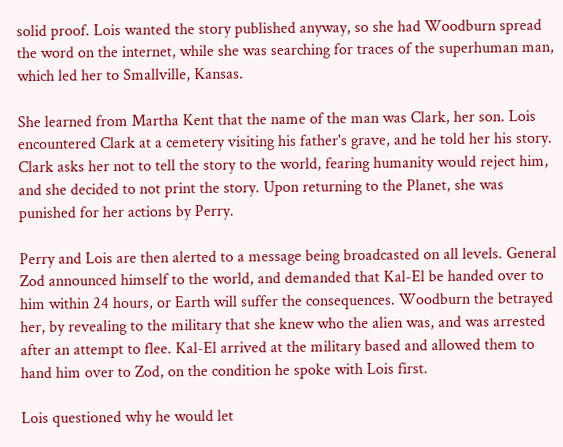solid proof. Lois wanted the story published anyway, so she had Woodburn spread the word on the internet, while she was searching for traces of the superhuman man, which led her to Smallville, Kansas.

She learned from Martha Kent that the name of the man was Clark, her son. Lois encountered Clark at a cemetery visiting his father's grave, and he told her his story. Clark asks her not to tell the story to the world, fearing humanity would reject him, and she decided to not print the story. Upon returning to the Planet, she was punished for her actions by Perry.

Perry and Lois are then alerted to a message being broadcasted on all levels. General Zod announced himself to the world, and demanded that Kal-El be handed over to him within 24 hours, or Earth will suffer the consequences. Woodburn the betrayed her, by revealing to the military that she knew who the alien was, and was arrested after an attempt to flee. Kal-El arrived at the military based and allowed them to hand him over to Zod, on the condition he spoke with Lois first.

Lois questioned why he would let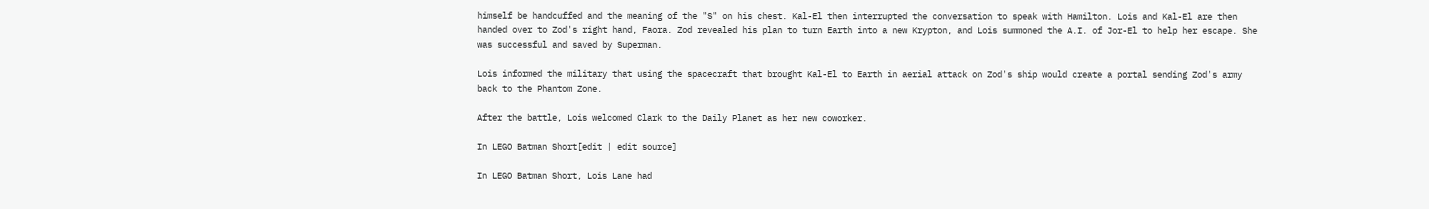himself be handcuffed and the meaning of the "S" on his chest. Kal-El then interrupted the conversation to speak with Hamilton. Lois and Kal-El are then handed over to Zod's right hand, Faora. Zod revealed his plan to turn Earth into a new Krypton, and Lois summoned the A.I. of Jor-El to help her escape. She was successful and saved by Superman.

Lois informed the military that using the spacecraft that brought Kal-El to Earth in aerial attack on Zod's ship would create a portal sending Zod's army back to the Phantom Zone.

After the battle, Lois welcomed Clark to the Daily Planet as her new coworker.

In LEGO Batman Short[edit | edit source]

In LEGO Batman Short, Lois Lane had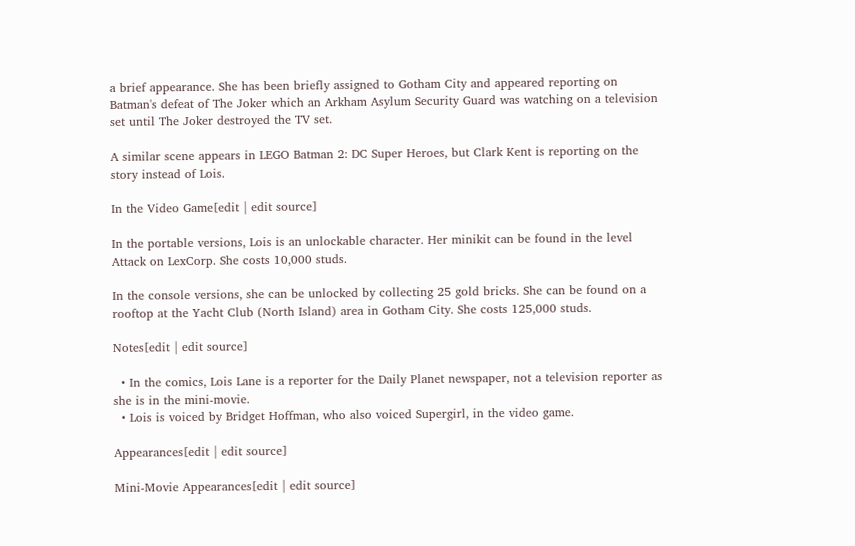a brief appearance. She has been briefly assigned to Gotham City and appeared reporting on Batman's defeat of The Joker which an Arkham Asylum Security Guard was watching on a television set until The Joker destroyed the TV set.

A similar scene appears in LEGO Batman 2: DC Super Heroes, but Clark Kent is reporting on the story instead of Lois.

In the Video Game[edit | edit source]

In the portable versions, Lois is an unlockable character. Her minikit can be found in the level Attack on LexCorp. She costs 10,000 studs.

In the console versions, she can be unlocked by collecting 25 gold bricks. She can be found on a rooftop at the Yacht Club (North Island) area in Gotham City. She costs 125,000 studs.

Notes[edit | edit source]

  • In the comics, Lois Lane is a reporter for the Daily Planet newspaper, not a television reporter as she is in the mini-movie.
  • Lois is voiced by Bridget Hoffman, who also voiced Supergirl, in the video game.

Appearances[edit | edit source]

Mini-Movie Appearances[edit | edit source]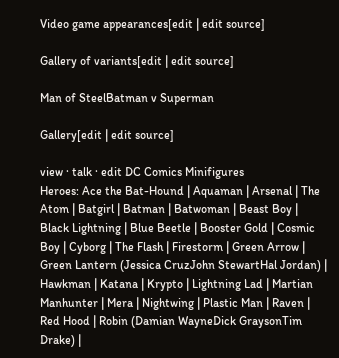Video game appearances[edit | edit source]

Gallery of variants[edit | edit source]

Man of SteelBatman v Superman

Gallery[edit | edit source]

view · talk · edit DC Comics Minifigures
Heroes: Ace the Bat-Hound | Aquaman | Arsenal | The Atom | Batgirl | Batman | Batwoman | Beast Boy | Black Lightning | Blue Beetle | Booster Gold | Cosmic Boy | Cyborg | The Flash | Firestorm | Green Arrow | Green Lantern (Jessica CruzJohn StewartHal Jordan) | Hawkman | Katana | Krypto | Lightning Lad | Martian Manhunter | Mera | Nightwing | Plastic Man | Raven | Red Hood | Robin (Damian WayneDick GraysonTim Drake) |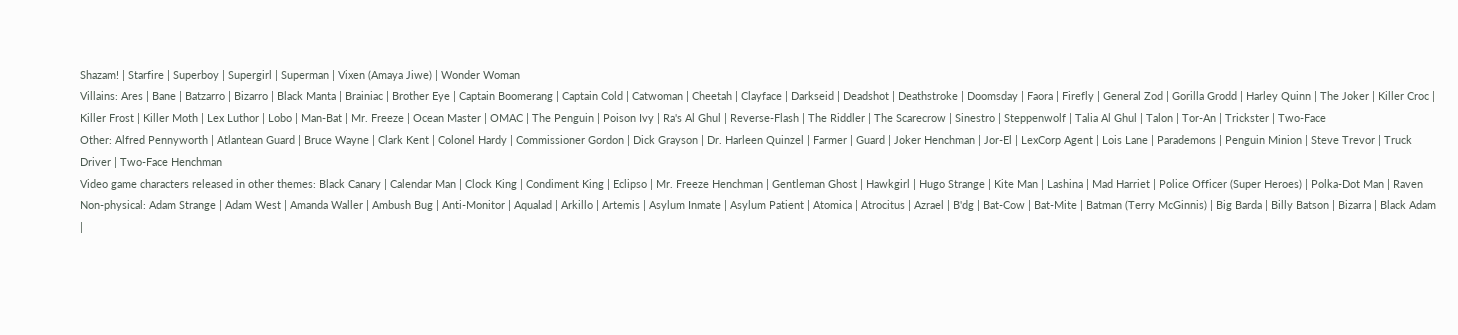Shazam! | Starfire | Superboy | Supergirl | Superman | Vixen (Amaya Jiwe) | Wonder Woman
Villains: Ares | Bane | Batzarro | Bizarro | Black Manta | Brainiac | Brother Eye | Captain Boomerang | Captain Cold | Catwoman | Cheetah | Clayface | Darkseid | Deadshot | Deathstroke | Doomsday | Faora | Firefly | General Zod | Gorilla Grodd | Harley Quinn | The Joker | Killer Croc | Killer Frost | Killer Moth | Lex Luthor | Lobo | Man-Bat | Mr. Freeze | Ocean Master | OMAC | The Penguin | Poison Ivy | Ra's Al Ghul | Reverse-Flash | The Riddler | The Scarecrow | Sinestro | Steppenwolf | Talia Al Ghul | Talon | Tor-An | Trickster | Two-Face
Other: Alfred Pennyworth | Atlantean Guard | Bruce Wayne | Clark Kent | Colonel Hardy | Commissioner Gordon | Dick Grayson | Dr. Harleen Quinzel | Farmer | Guard | Joker Henchman | Jor-El | LexCorp Agent | Lois Lane | Parademons | Penguin Minion | Steve Trevor | Truck Driver | Two-Face Henchman
Video game characters released in other themes: Black Canary | Calendar Man | Clock King | Condiment King | Eclipso | Mr. Freeze Henchman | Gentleman Ghost | Hawkgirl | Hugo Strange | Kite Man | Lashina | Mad Harriet | Police Officer (Super Heroes) | Polka-Dot Man | Raven
Non-physical: Adam Strange | Adam West | Amanda Waller | Ambush Bug | Anti-Monitor | Aqualad | Arkillo | Artemis | Asylum Inmate | Asylum Patient | Atomica | Atrocitus | Azrael | B'dg | Bat-Cow | Bat-Mite | Batman (Terry McGinnis) | Big Barda | Billy Batson | Bizarra | Black Adam |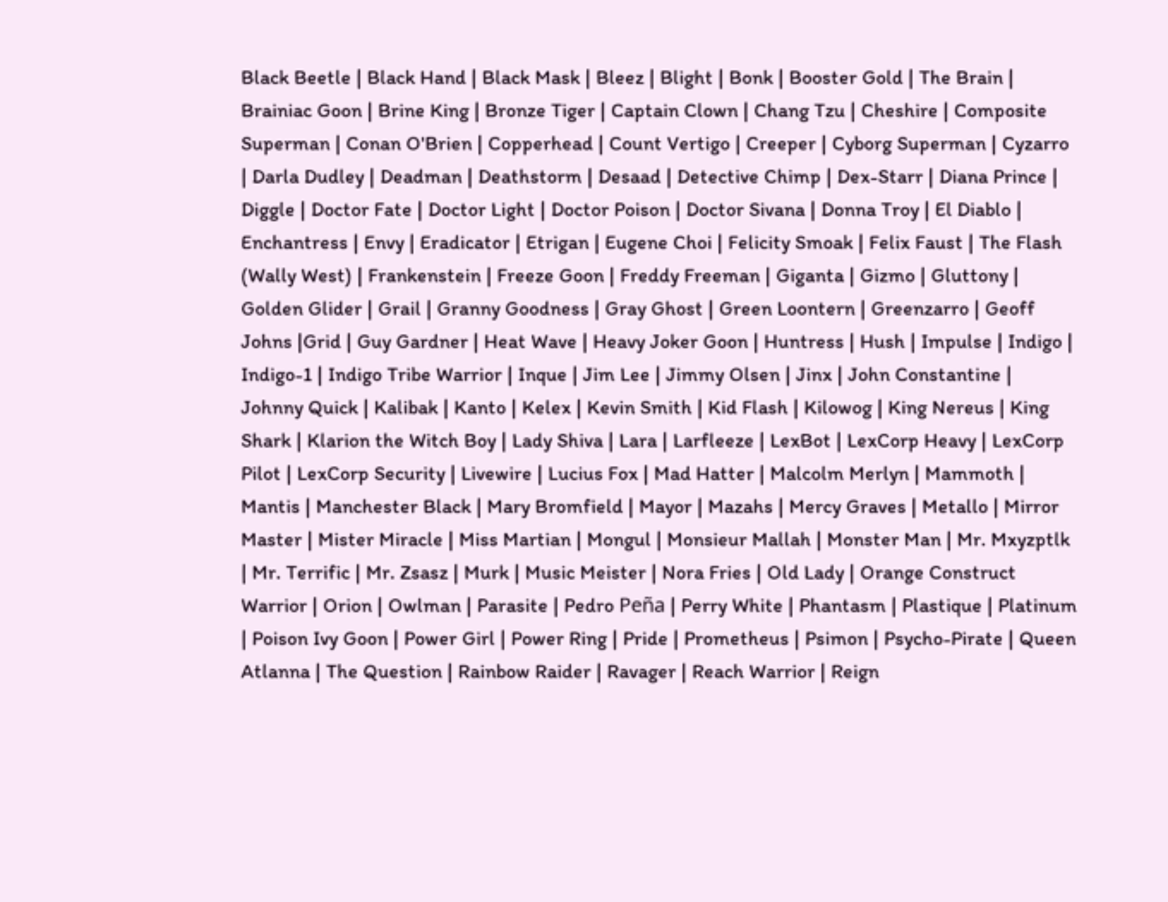Black Beetle | Black Hand | Black Mask | Bleez | Blight | Bonk | Booster Gold | The Brain | Brainiac Goon | Brine King | Bronze Tiger | Captain Clown | Chang Tzu | Cheshire | Composite Superman | Conan O'Brien | Copperhead | Count Vertigo | Creeper | Cyborg Superman | Cyzarro | Darla Dudley | Deadman | Deathstorm | Desaad | Detective Chimp | Dex-Starr | Diana Prince | Diggle | Doctor Fate | Doctor Light | Doctor Poison | Doctor Sivana | Donna Troy | El Diablo | Enchantress | Envy | Eradicator | Etrigan | Eugene Choi | Felicity Smoak | Felix Faust | The Flash (Wally West) | Frankenstein | Freeze Goon | Freddy Freeman | Giganta | Gizmo | Gluttony | Golden Glider | Grail | Granny Goodness | Gray Ghost | Green Loontern | Greenzarro | Geoff Johns |Grid | Guy Gardner | Heat Wave | Heavy Joker Goon | Huntress | Hush | Impulse | Indigo | Indigo-1 | Indigo Tribe Warrior | Inque | Jim Lee | Jimmy Olsen | Jinx | John Constantine | Johnny Quick | Kalibak | Kanto | Kelex | Kevin Smith | Kid Flash | Kilowog | King Nereus | King Shark | Klarion the Witch Boy | Lady Shiva | Lara | Larfleeze | LexBot | LexCorp Heavy | LexCorp Pilot | LexCorp Security | Livewire | Lucius Fox | Mad Hatter | Malcolm Merlyn | Mammoth | Mantis | Manchester Black | Mary Bromfield | Mayor | Mazahs | Mercy Graves | Metallo | Mirror Master | Mister Miracle | Miss Martian | Mongul | Monsieur Mallah | Monster Man | Mr. Mxyzptlk | Mr. Terrific | Mr. Zsasz | Murk | Music Meister | Nora Fries | Old Lady | Orange Construct Warrior | Orion | Owlman | Parasite | Pedro Peña | Perry White | Phantasm | Plastique | Platinum | Poison Ivy Goon | Power Girl | Power Ring | Pride | Prometheus | Psimon | Psycho-Pirate | Queen Atlanna | The Question | Rainbow Raider | Ravager | Reach Warrior | Reign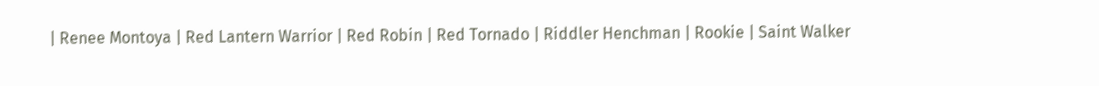| Renee Montoya | Red Lantern Warrior | Red Robin | Red Tornado | Riddler Henchman | Rookie | Saint Walker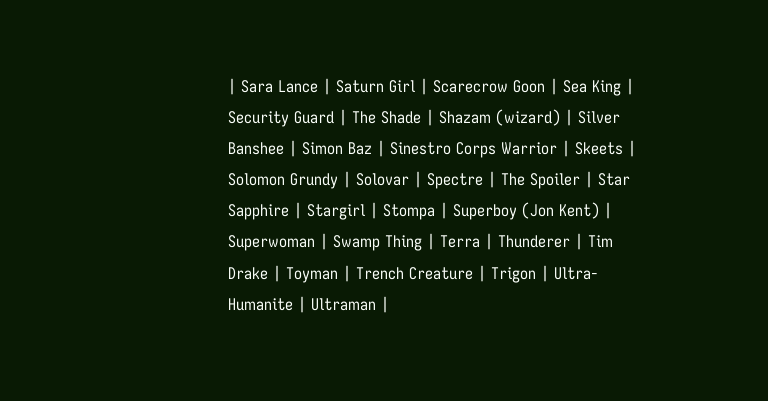| Sara Lance | Saturn Girl | Scarecrow Goon | Sea King | Security Guard | The Shade | Shazam (wizard) | Silver Banshee | Simon Baz | Sinestro Corps Warrior | Skeets | Solomon Grundy | Solovar | Spectre | The Spoiler | Star Sapphire | Stargirl | Stompa | Superboy (Jon Kent) | Superwoman | Swamp Thing | Terra | Thunderer | Tim Drake | Toyman | Trench Creature | Trigon | Ultra-Humanite | Ultraman |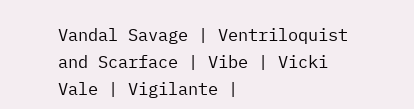Vandal Savage | Ventriloquist and Scarface | Vibe | Vicki Vale | Vigilante |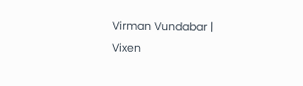Virman Vundabar | Vixen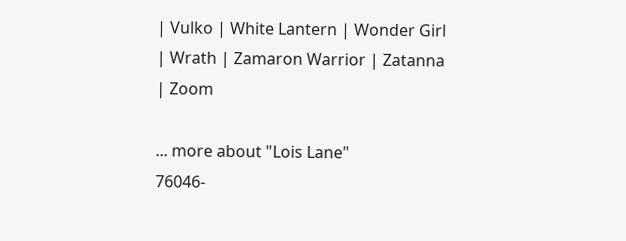| Vulko | White Lantern | Wonder Girl | Wrath | Zamaron Warrior | Zatanna | Zoom

... more about "Lois Lane"
76046-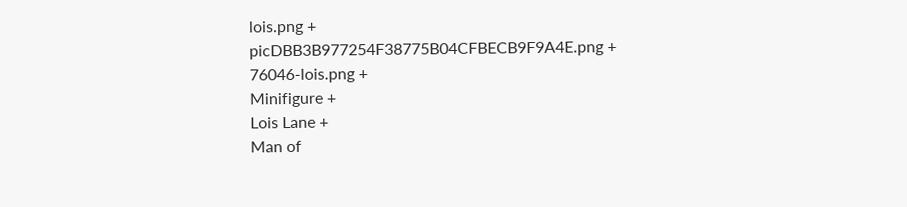lois.png +
picDBB3B977254F38775B04CFBECB9F9A4E.png +
76046-lois.png +
Minifigure +
Lois Lane +
Man of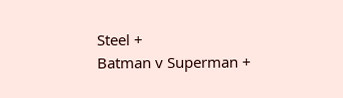Steel +
Batman v Superman +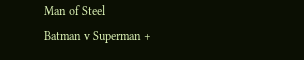Man of Steel
Batman v Superman +